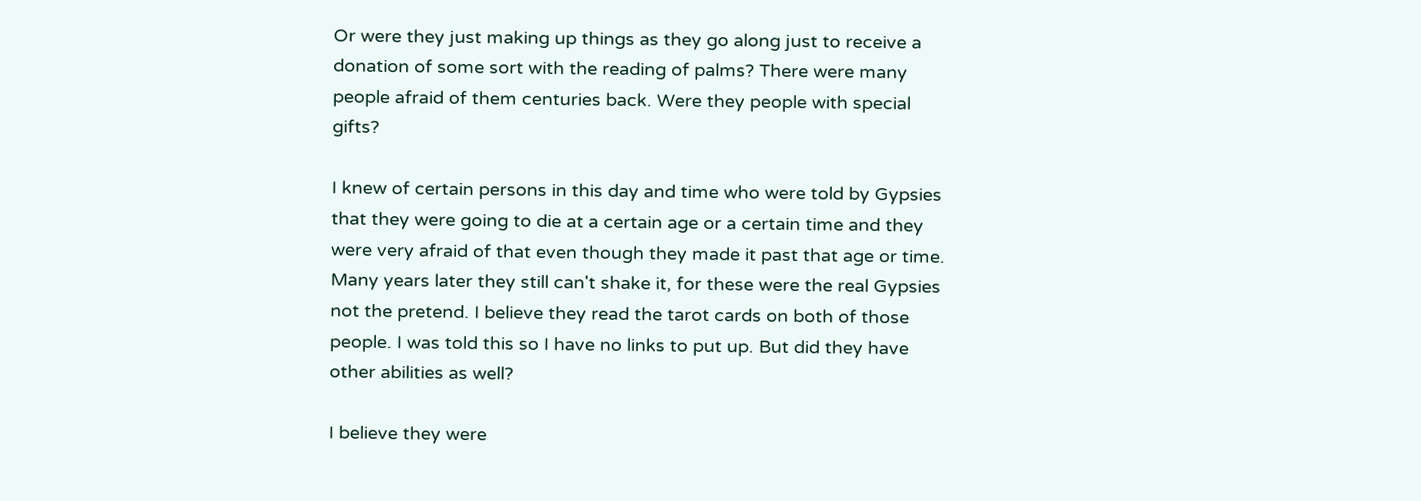Or were they just making up things as they go along just to receive a donation of some sort with the reading of palms? There were many people afraid of them centuries back. Were they people with special gifts?

I knew of certain persons in this day and time who were told by Gypsies that they were going to die at a certain age or a certain time and they were very afraid of that even though they made it past that age or time. Many years later they still can't shake it, for these were the real Gypsies not the pretend. I believe they read the tarot cards on both of those people. I was told this so I have no links to put up. But did they have other abilities as well?

I believe they were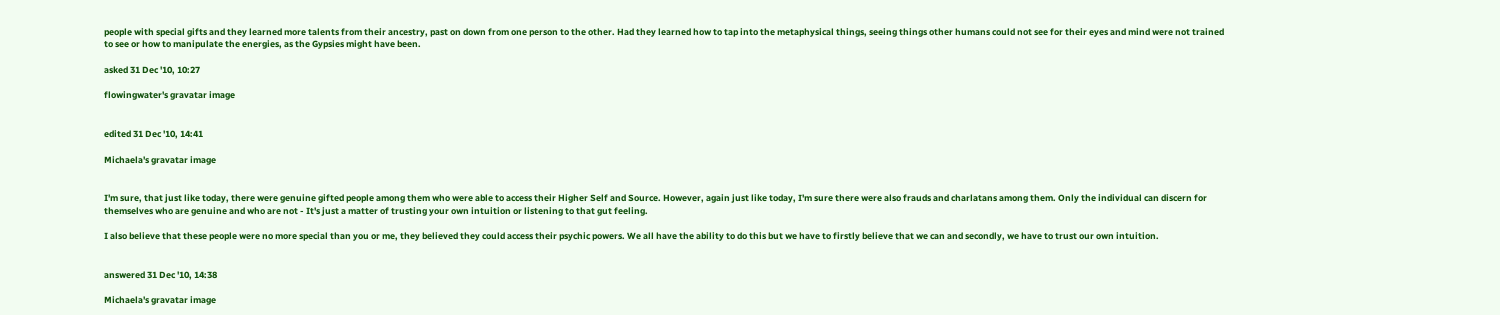people with special gifts and they learned more talents from their ancestry, past on down from one person to the other. Had they learned how to tap into the metaphysical things, seeing things other humans could not see for their eyes and mind were not trained to see or how to manipulate the energies, as the Gypsies might have been.

asked 31 Dec '10, 10:27

flowingwater's gravatar image


edited 31 Dec '10, 14:41

Michaela's gravatar image


I'm sure, that just like today, there were genuine gifted people among them who were able to access their Higher Self and Source. However, again just like today, I'm sure there were also frauds and charlatans among them. Only the individual can discern for themselves who are genuine and who are not - It's just a matter of trusting your own intuition or listening to that gut feeling.

I also believe that these people were no more special than you or me, they believed they could access their psychic powers. We all have the ability to do this but we have to firstly believe that we can and secondly, we have to trust our own intuition.


answered 31 Dec '10, 14:38

Michaela's gravatar image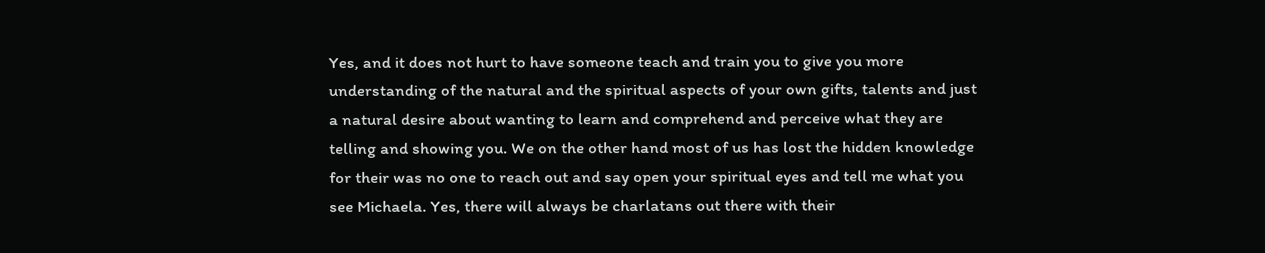Yes, and it does not hurt to have someone teach and train you to give you more understanding of the natural and the spiritual aspects of your own gifts, talents and just a natural desire about wanting to learn and comprehend and perceive what they are telling and showing you. We on the other hand most of us has lost the hidden knowledge for their was no one to reach out and say open your spiritual eyes and tell me what you see Michaela. Yes, there will always be charlatans out there with their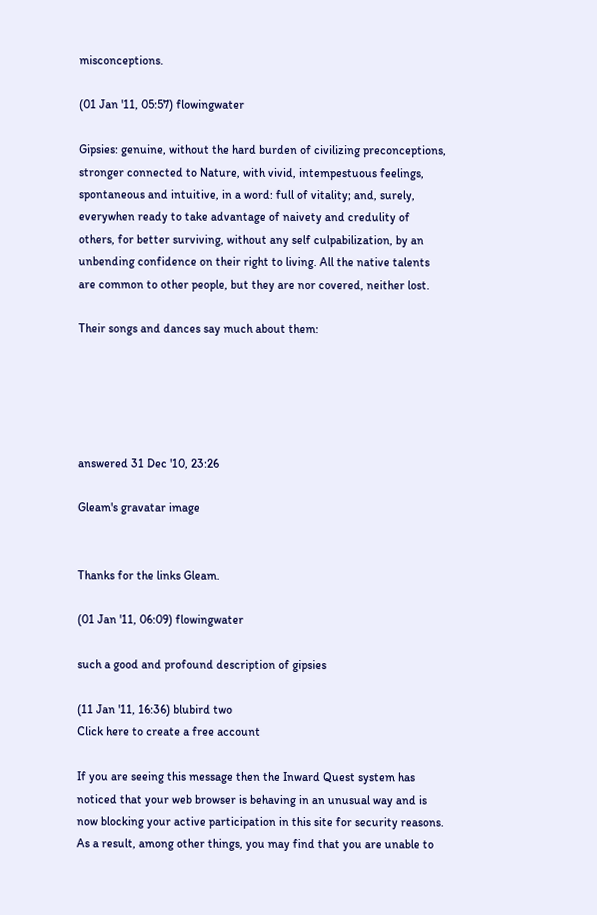misconceptions.

(01 Jan '11, 05:57) flowingwater

Gipsies: genuine, without the hard burden of civilizing preconceptions, stronger connected to Nature, with vivid, intempestuous feelings, spontaneous and intuitive, in a word: full of vitality; and, surely, everywhen ready to take advantage of naivety and credulity of others, for better surviving, without any self culpabilization, by an unbending confidence on their right to living. All the native talents are common to other people, but they are nor covered, neither lost.

Their songs and dances say much about them:





answered 31 Dec '10, 23:26

Gleam's gravatar image


Thanks for the links Gleam.

(01 Jan '11, 06:09) flowingwater

such a good and profound description of gipsies

(11 Jan '11, 16:36) blubird two
Click here to create a free account

If you are seeing this message then the Inward Quest system has noticed that your web browser is behaving in an unusual way and is now blocking your active participation in this site for security reasons. As a result, among other things, you may find that you are unable to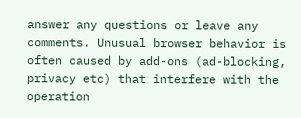answer any questions or leave any comments. Unusual browser behavior is often caused by add-ons (ad-blocking, privacy etc) that interfere with the operation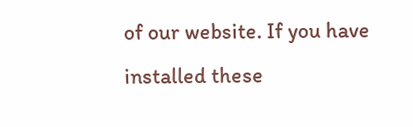of our website. If you have installed these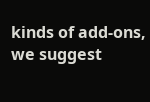kinds of add-ons, we suggest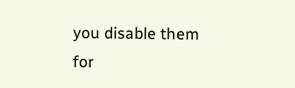you disable them for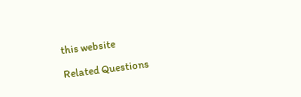this website

Related Questions